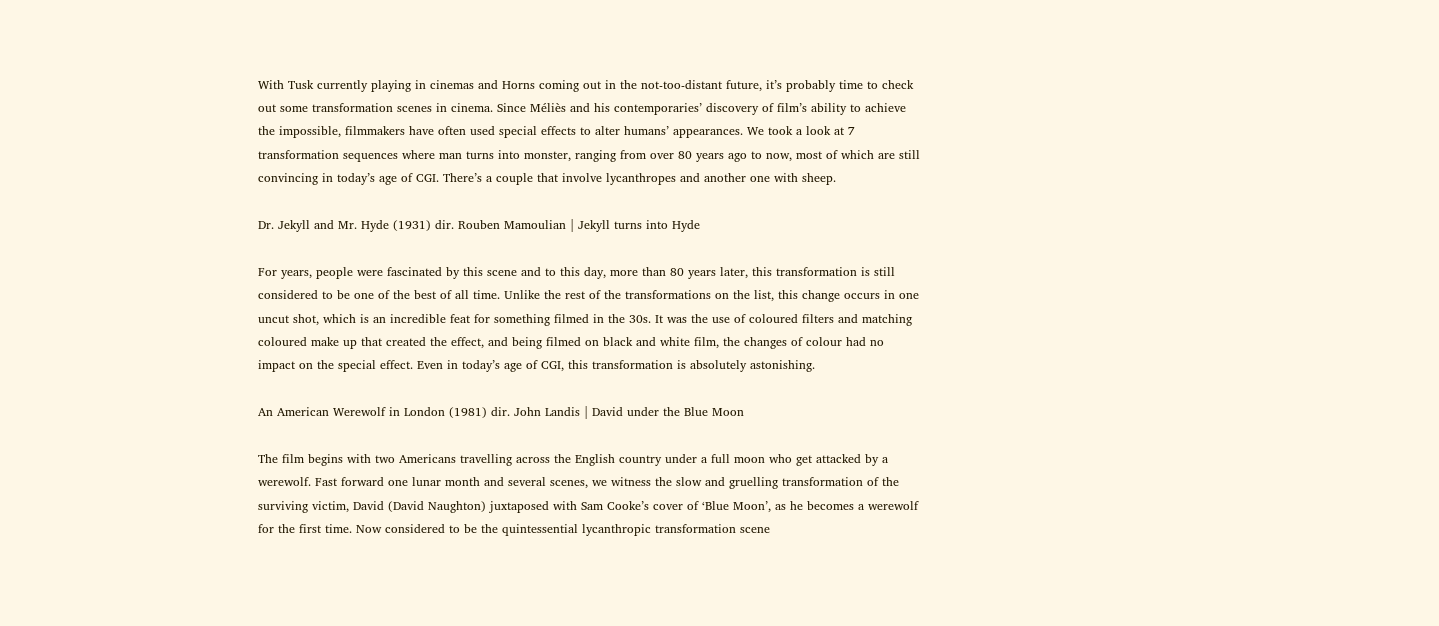With Tusk currently playing in cinemas and Horns coming out in the not-too-distant future, it’s probably time to check out some transformation scenes in cinema. Since Méliès and his contemporaries’ discovery of film’s ability to achieve the impossible, filmmakers have often used special effects to alter humans’ appearances. We took a look at 7 transformation sequences where man turns into monster, ranging from over 80 years ago to now, most of which are still convincing in today’s age of CGI. There’s a couple that involve lycanthropes and another one with sheep.

Dr. Jekyll and Mr. Hyde (1931) dir. Rouben Mamoulian | Jekyll turns into Hyde

For years, people were fascinated by this scene and to this day, more than 80 years later, this transformation is still considered to be one of the best of all time. Unlike the rest of the transformations on the list, this change occurs in one uncut shot, which is an incredible feat for something filmed in the 30s. It was the use of coloured filters and matching coloured make up that created the effect, and being filmed on black and white film, the changes of colour had no impact on the special effect. Even in today’s age of CGI, this transformation is absolutely astonishing.

An American Werewolf in London (1981) dir. John Landis | David under the Blue Moon

The film begins with two Americans travelling across the English country under a full moon who get attacked by a werewolf. Fast forward one lunar month and several scenes, we witness the slow and gruelling transformation of the surviving victim, David (David Naughton) juxtaposed with Sam Cooke’s cover of ‘Blue Moon’, as he becomes a werewolf for the first time. Now considered to be the quintessential lycanthropic transformation scene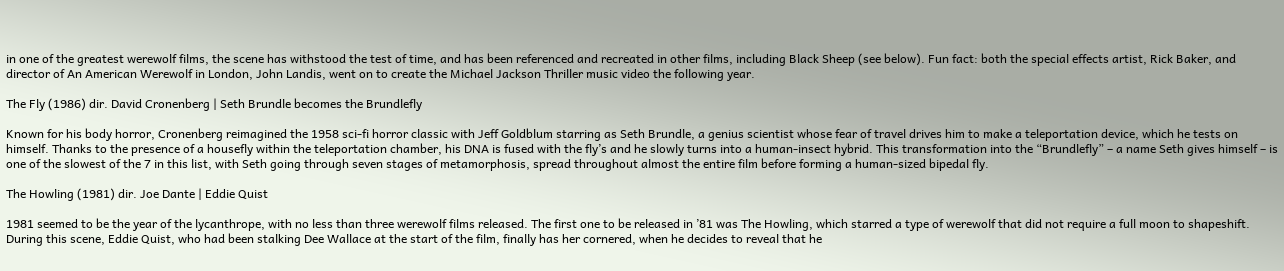in one of the greatest werewolf films, the scene has withstood the test of time, and has been referenced and recreated in other films, including Black Sheep (see below). Fun fact: both the special effects artist, Rick Baker, and director of An American Werewolf in London, John Landis, went on to create the Michael Jackson Thriller music video the following year.

The Fly (1986) dir. David Cronenberg | Seth Brundle becomes the Brundlefly

Known for his body horror, Cronenberg reimagined the 1958 sci-fi horror classic with Jeff Goldblum starring as Seth Brundle, a genius scientist whose fear of travel drives him to make a teleportation device, which he tests on himself. Thanks to the presence of a housefly within the teleportation chamber, his DNA is fused with the fly’s and he slowly turns into a human-insect hybrid. This transformation into the “Brundlefly” – a name Seth gives himself – is one of the slowest of the 7 in this list, with Seth going through seven stages of metamorphosis, spread throughout almost the entire film before forming a human-sized bipedal fly.

The Howling (1981) dir. Joe Dante | Eddie Quist

1981 seemed to be the year of the lycanthrope, with no less than three werewolf films released. The first one to be released in ’81 was The Howling, which starred a type of werewolf that did not require a full moon to shapeshift. During this scene, Eddie Quist, who had been stalking Dee Wallace at the start of the film, finally has her cornered, when he decides to reveal that he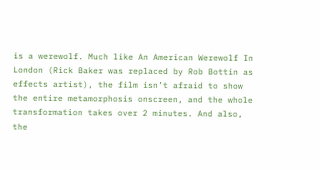is a werewolf. Much like An American Werewolf In London (Rick Baker was replaced by Rob Bottin as effects artist), the film isn’t afraid to show the entire metamorphosis onscreen, and the whole transformation takes over 2 minutes. And also, the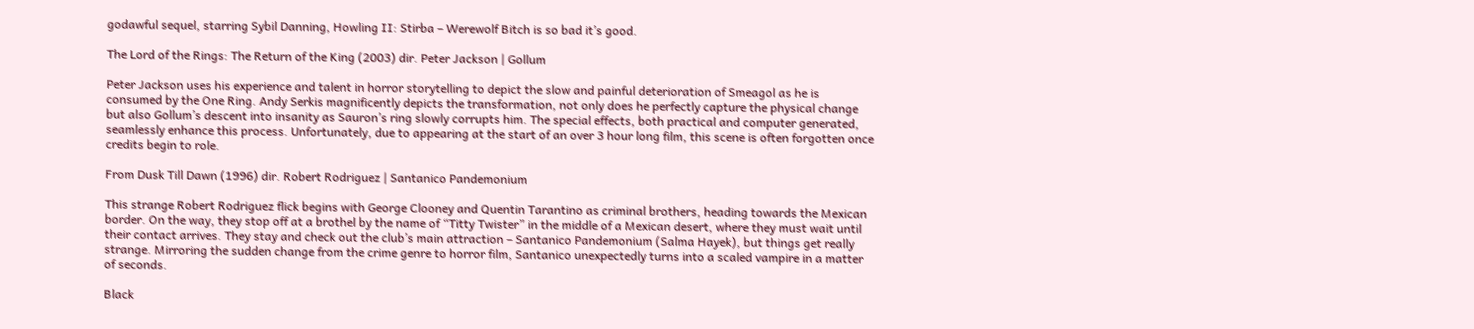godawful sequel, starring Sybil Danning, Howling II: Stirba – Werewolf Bitch is so bad it’s good.

The Lord of the Rings: The Return of the King (2003) dir. Peter Jackson | Gollum

Peter Jackson uses his experience and talent in horror storytelling to depict the slow and painful deterioration of Smeagol as he is consumed by the One Ring. Andy Serkis magnificently depicts the transformation, not only does he perfectly capture the physical change but also Gollum’s descent into insanity as Sauron’s ring slowly corrupts him. The special effects, both practical and computer generated, seamlessly enhance this process. Unfortunately, due to appearing at the start of an over 3 hour long film, this scene is often forgotten once credits begin to role.

From Dusk Till Dawn (1996) dir. Robert Rodriguez | Santanico Pandemonium

This strange Robert Rodriguez flick begins with George Clooney and Quentin Tarantino as criminal brothers, heading towards the Mexican border. On the way, they stop off at a brothel by the name of “Titty Twister” in the middle of a Mexican desert, where they must wait until their contact arrives. They stay and check out the club’s main attraction – Santanico Pandemonium (Salma Hayek), but things get really strange. Mirroring the sudden change from the crime genre to horror film, Santanico unexpectedly turns into a scaled vampire in a matter of seconds.

Black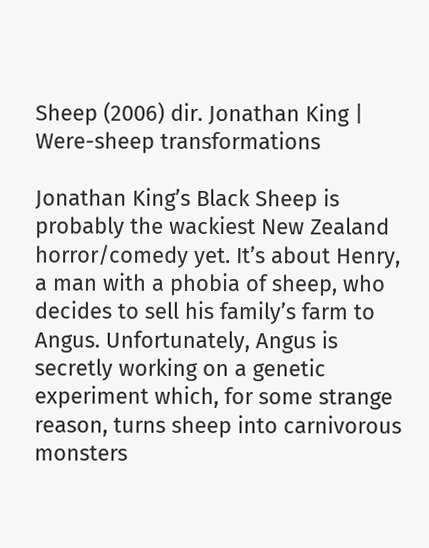Sheep (2006) dir. Jonathan King | Were-sheep transformations

Jonathan King’s Black Sheep is probably the wackiest New Zealand horror/comedy yet. It’s about Henry, a man with a phobia of sheep, who decides to sell his family’s farm to Angus. Unfortunately, Angus is secretly working on a genetic experiment which, for some strange reason, turns sheep into carnivorous monsters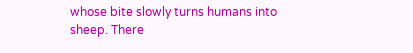whose bite slowly turns humans into sheep. There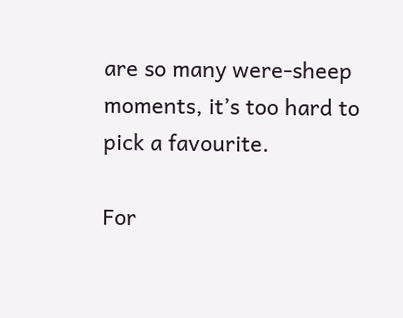are so many were-sheep moments, it’s too hard to pick a favourite.

For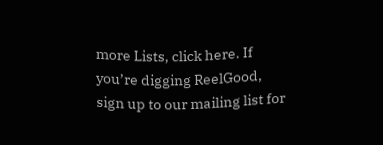more Lists, click here. If you’re digging ReelGood, sign up to our mailing list for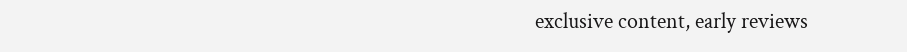exclusive content, early reviews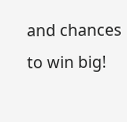and chances to win big!